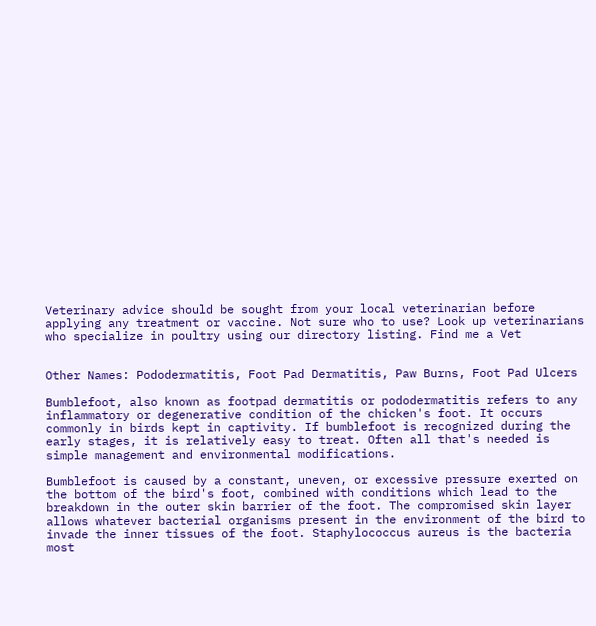Veterinary advice should be sought from your local veterinarian before applying any treatment or vaccine. Not sure who to use? Look up veterinarians who specialize in poultry using our directory listing. Find me a Vet


Other Names: Pododermatitis, Foot Pad Dermatitis, Paw Burns, Foot Pad Ulcers

Bumblefoot, also known as footpad dermatitis or pododermatitis refers to any inflammatory or degenerative condition of the chicken's foot. It occurs commonly in birds kept in captivity. If bumblefoot is recognized during the early stages, it is relatively easy to treat. Often all that's needed is simple management and environmental modifications.

Bumblefoot is caused by a constant, uneven, or excessive pressure exerted on the bottom of the bird's foot, combined with conditions which lead to the breakdown in the outer skin barrier of the foot. The compromised skin layer allows whatever bacterial organisms present in the environment of the bird to invade the inner tissues of the foot. Staphylococcus aureus is the bacteria most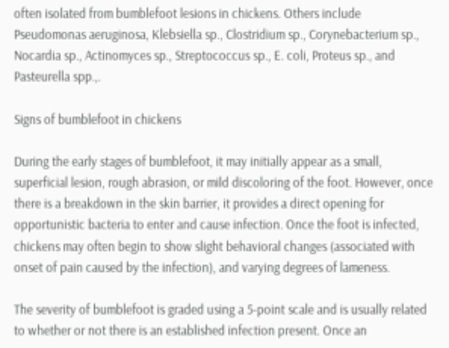often isolated from bumblefoot lesions in chickens. Others include Pseudomonas aeruginosa, Klebsiella sp., Clostridium sp., Corynebacterium sp., Nocardia sp., Actinomyces sp., Streptococcus sp., E. coli, Proteus sp., and Pasteurella spp.,.

Signs of bumblefoot in chickens

During the early stages of bumblefoot, it may initially appear as a small, superficial lesion, rough abrasion, or mild discoloring of the foot. However, once there is a breakdown in the skin barrier, it provides a direct opening for opportunistic bacteria to enter and cause infection. Once the foot is infected, chickens may often begin to show slight behavioral changes (associated with onset of pain caused by the infection), and varying degrees of lameness.

The severity of bumblefoot is graded using a 5-point scale and is usually related to whether or not there is an established infection present. Once an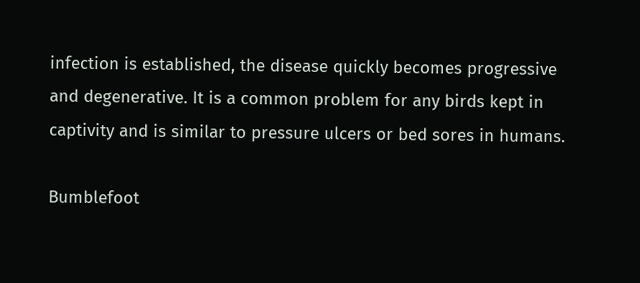infection is established, the disease quickly becomes progressive and degenerative. It is a common problem for any birds kept in captivity and is similar to pressure ulcers or bed sores in humans.

Bumblefoot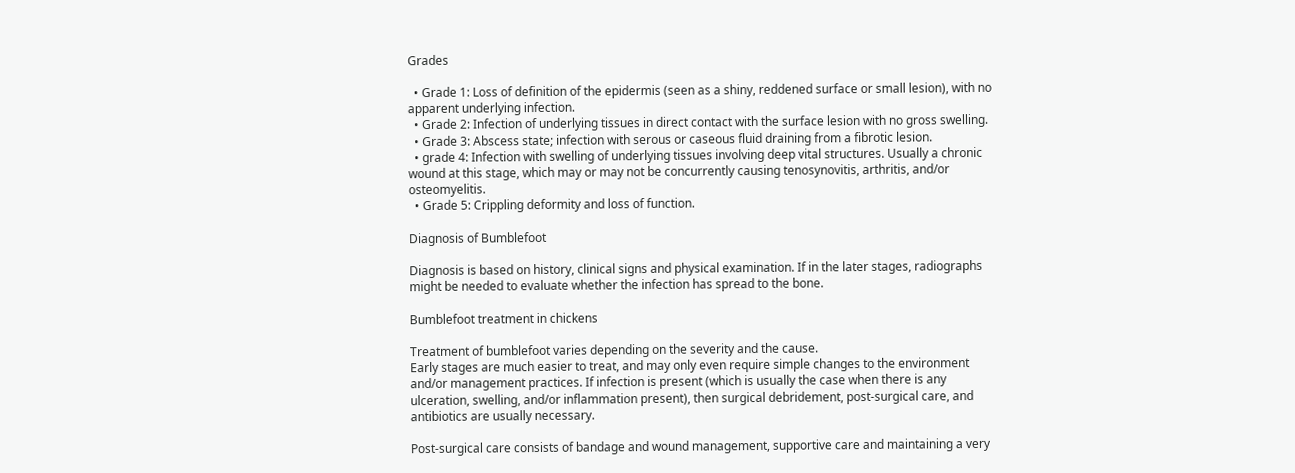Grades

  • Grade 1: Loss of definition of the epidermis (seen as a shiny, reddened surface or small lesion), with no apparent underlying infection.
  • Grade 2: Infection of underlying tissues in direct contact with the surface lesion with no gross swelling.
  • Grade 3: Abscess state; infection with serous or caseous fluid draining from a fibrotic lesion.
  • grade 4: Infection with swelling of underlying tissues involving deep vital structures. Usually a chronic wound at this stage, which may or may not be concurrently causing tenosynovitis, arthritis, and/or osteomyelitis.
  • Grade 5: Crippling deformity and loss of function.

Diagnosis of Bumblefoot

Diagnosis is based on history, clinical signs and physical examination. If in the later stages, radiographs might be needed to evaluate whether the infection has spread to the bone.

Bumblefoot treatment in chickens

Treatment of bumblefoot varies depending on the severity and the cause.
Early stages are much easier to treat, and may only even require simple changes to the environment and/or management practices. If infection is present (which is usually the case when there is any ulceration, swelling, and/or inflammation present), then surgical debridement, post-surgical care, and antibiotics are usually necessary.

Post-surgical care consists of bandage and wound management, supportive care and maintaining a very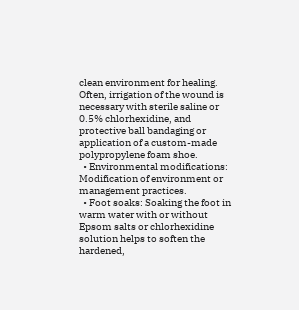clean environment for healing. Often, irrigation of the wound is necessary with sterile saline or 0.5% chlorhexidine, and protective ball bandaging or application of a custom-made polypropylene foam shoe.
  • Environmental modifications: Modification of environment or management practices.
  • Foot soaks: Soaking the foot in warm water with or without Epsom salts or chlorhexidine solution helps to soften the hardened,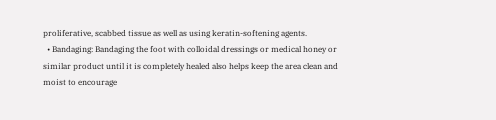proliferative, scabbed tissue as well as using keratin-softening agents.
  • Bandaging: Bandaging the foot with colloidal dressings or medical honey or similar product until it is completely healed also helps keep the area clean and moist to encourage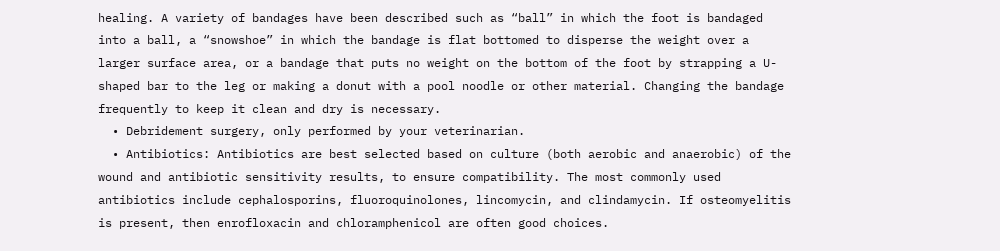healing. A variety of bandages have been described such as “ball” in which the foot is bandaged into a ball, a “snowshoe” in which the bandage is flat bottomed to disperse the weight over a larger surface area, or a bandage that puts no weight on the bottom of the foot by strapping a U-shaped bar to the leg or making a donut with a pool noodle or other material. Changing the bandage frequently to keep it clean and dry is necessary.
  • Debridement surgery, only performed by your veterinarian.
  • Antibiotics: Antibiotics are best selected based on culture (both aerobic and anaerobic) of the wound and antibiotic sensitivity results, to ensure compatibility. The most commonly used antibiotics include cephalosporins, fluoroquinolones, lincomycin, and clindamycin. If osteomyelitis is present, then enrofloxacin and chloramphenicol are often good choices.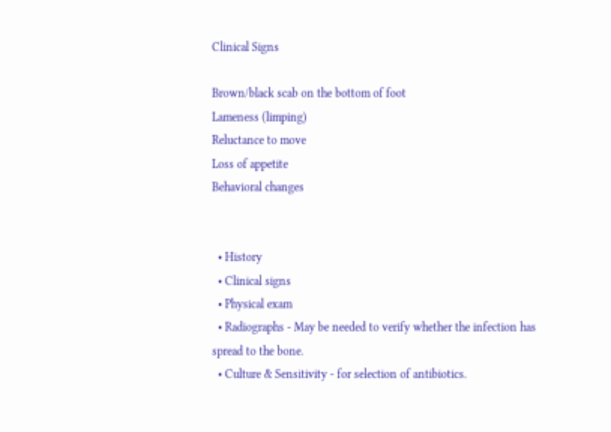Clinical Signs

Brown/black scab on the bottom of foot
Lameness (limping)
Reluctance to move
Loss of appetite
Behavioral changes


  • History
  • Clinical signs
  • Physical exam
  • Radiographs - May be needed to verify whether the infection has spread to the bone.
  • Culture & Sensitivity - for selection of antibiotics.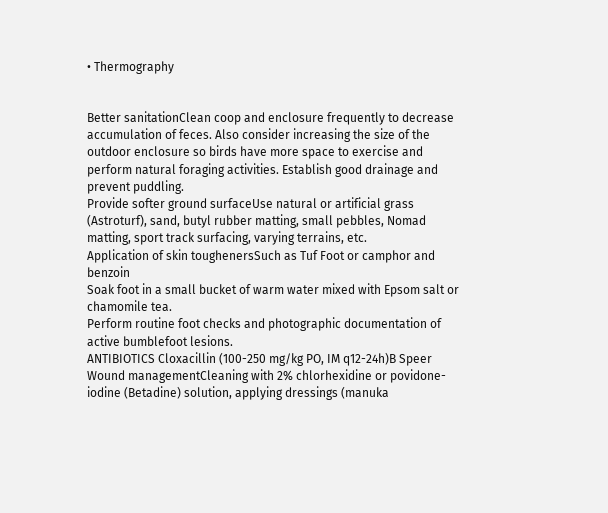• Thermography


Better sanitationClean coop and enclosure frequently to decrease accumulation of feces. Also consider increasing the size of the outdoor enclosure so birds have more space to exercise and perform natural foraging activities. Establish good drainage and prevent puddling.
Provide softer ground surfaceUse natural or artificial grass (Astroturf), sand, butyl rubber matting, small pebbles, Nomad matting, sport track surfacing, varying terrains, etc.
Application of skin toughenersSuch as Tuf Foot or camphor and benzoin
Soak foot in a small bucket of warm water mixed with Epsom salt or chamomile tea.
Perform routine foot checks and photographic documentation of active bumblefoot lesions.
ANTIBIOTICS Cloxacillin (100-250 mg/kg PO, IM q12-24h)B Speer
Wound managementCleaning with 2% chlorhexidine or povidone-iodine (Betadine) solution, applying dressings (manuka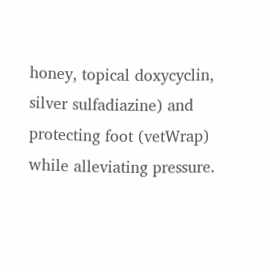honey, topical doxycyclin, silver sulfadiazine) and protecting foot (vetWrap) while alleviating pressure.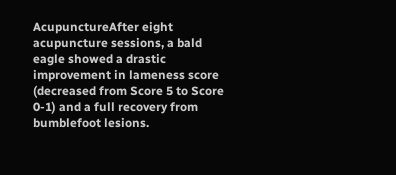AcupunctureAfter eight acupuncture sessions, a bald eagle showed a drastic improvement in lameness score (decreased from Score 5 to Score 0-1) and a full recovery from bumblefoot lesions.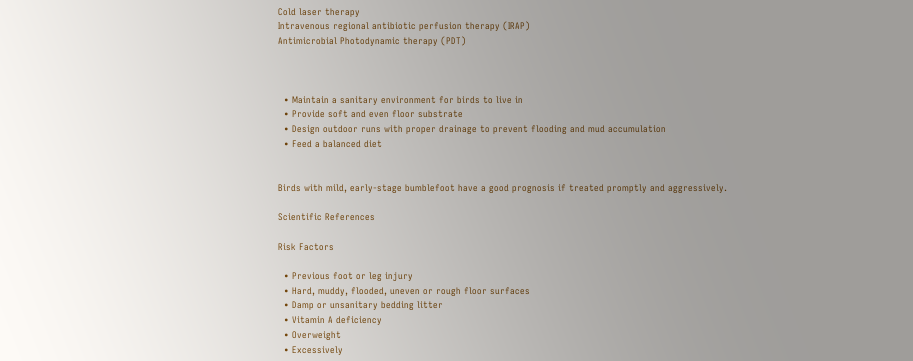Cold laser therapy
Intravenous regional antibiotic perfusion therapy (IRAP)
Antimicrobial Photodynamic therapy (PDT)



  • Maintain a sanitary environment for birds to live in
  • Provide soft and even floor substrate
  • Design outdoor runs with proper drainage to prevent flooding and mud accumulation
  • Feed a balanced diet


Birds with mild, early-stage bumblefoot have a good prognosis if treated promptly and aggressively.

Scientific References

Risk Factors

  • Previous foot or leg injury
  • Hard, muddy, flooded, uneven or rough floor surfaces
  • Damp or unsanitary bedding litter
  • Vitamin A deficiency
  • Overweight
  • Excessively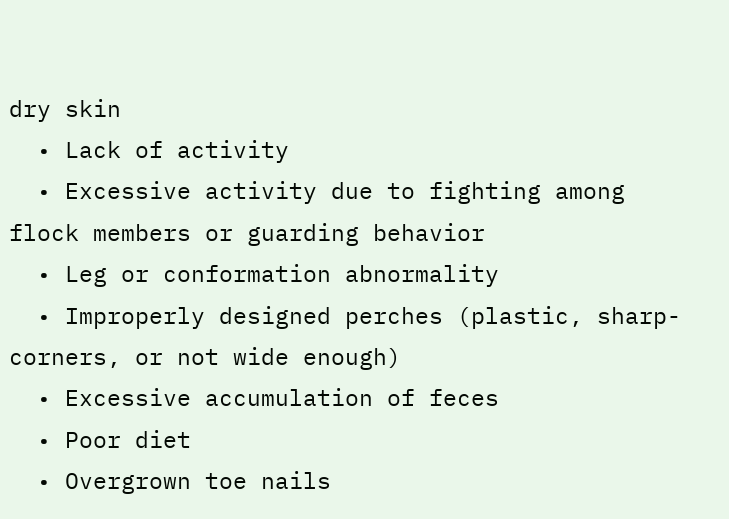dry skin
  • Lack of activity
  • Excessive activity due to fighting among flock members or guarding behavior
  • Leg or conformation abnormality
  • Improperly designed perches (plastic, sharp-corners, or not wide enough)
  • Excessive accumulation of feces
  • Poor diet
  • Overgrown toe nails